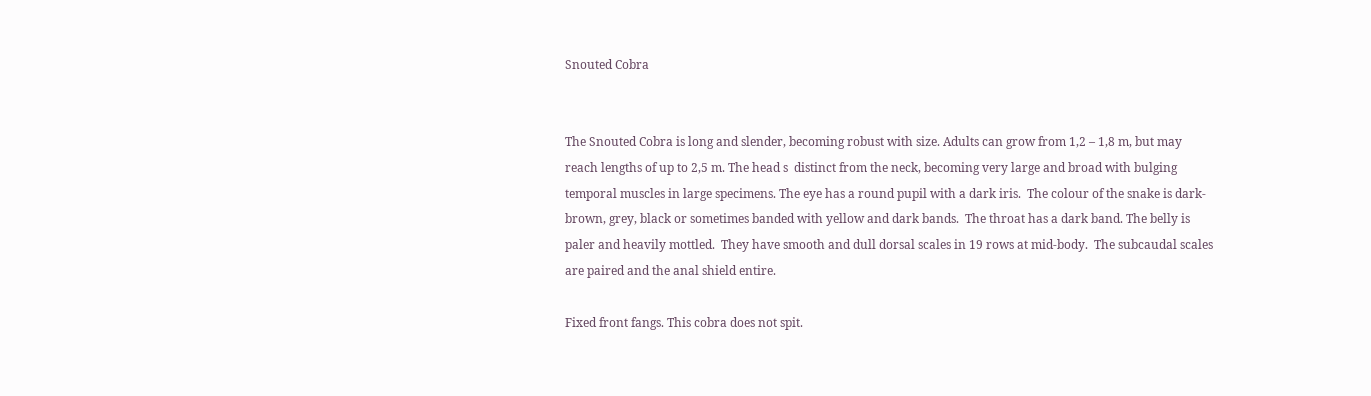Snouted Cobra


The Snouted Cobra is long and slender, becoming robust with size. Adults can grow from 1,2 – 1,8 m, but may reach lengths of up to 2,5 m. The head s  distinct from the neck, becoming very large and broad with bulging temporal muscles in large specimens. The eye has a round pupil with a dark iris.  The colour of the snake is dark-brown, grey, black or sometimes banded with yellow and dark bands.  The throat has a dark band. The belly is paler and heavily mottled.  They have smooth and dull dorsal scales in 19 rows at mid-body.  The subcaudal scales are paired and the anal shield entire.

Fixed front fangs. This cobra does not spit.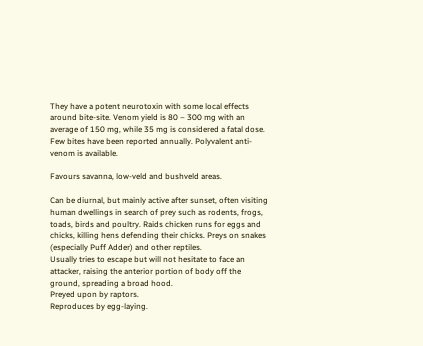They have a potent neurotoxin with some local effects around bite-site. Venom yield is 80 – 300 mg with an average of 150 mg, while 35 mg is considered a fatal dose. Few bites have been reported annually. Polyvalent anti-venom is available.

Favours savanna, low-veld and bushveld areas.

Can be diurnal, but mainly active after sunset, often visiting human dwellings in search of prey such as rodents, frogs, toads, birds and poultry. Raids chicken runs for eggs and chicks, killing hens defending their chicks. Preys on snakes (especially Puff Adder) and other reptiles.
Usually tries to escape but will not hesitate to face an attacker, raising the anterior portion of body off the ground, spreading a broad hood.
Preyed upon by raptors.
Reproduces by egg-laying.